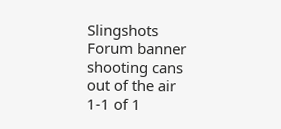Slingshots Forum banner
shooting cans out of the air
1-1 of 1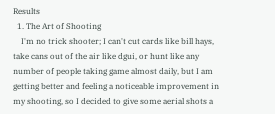Results
  1. The Art of Shooting
    I'm no trick shooter; I can't cut cards like bill hays, take cans out of the air like dgui, or hunt like any number of people taking game almost daily, but I am getting better and feeling a noticeable improvement in my shooting, so I decided to give some aerial shots a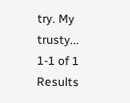try. My trusty...
1-1 of 1 Results